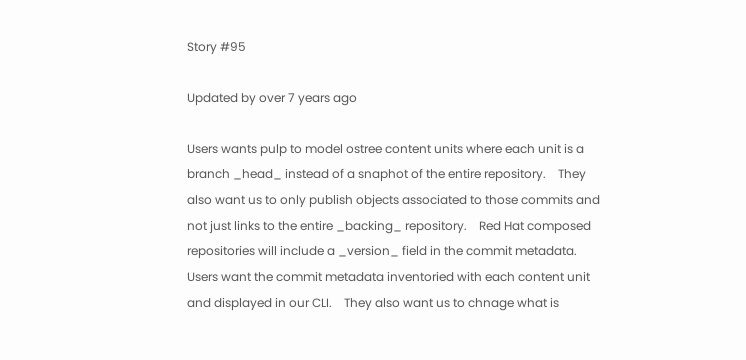Story #95

Updated by over 7 years ago

Users wants pulp to model ostree content units where each unit is a branch _head_ instead of a snaphot of the entire repository.    They also want us to only publish objects associated to those commits and not just links to the entire _backing_ repository.    Red Hat composed repositories will include a _version_ field in the commit metadata.    Users want the commit metadata inventoried with each content unit and displayed in our CLI.    They also want us to chnage what is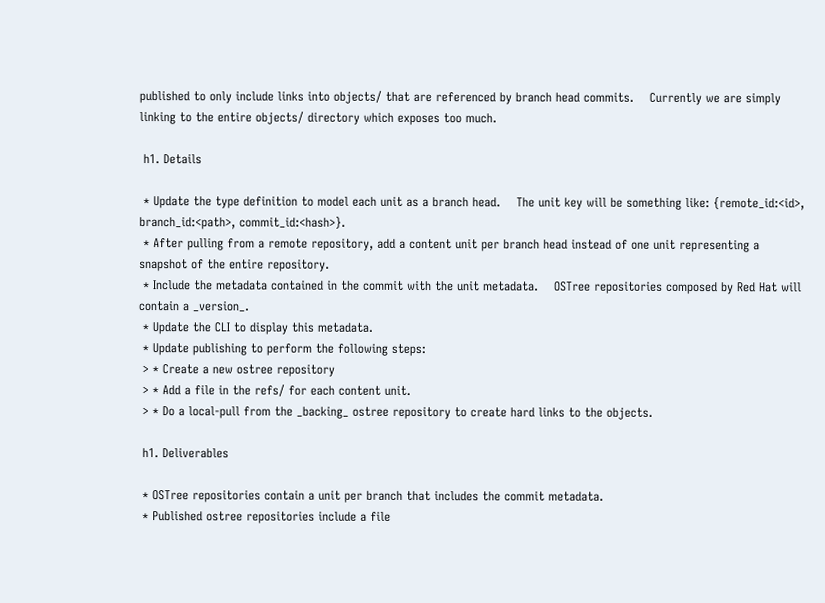published to only include links into objects/ that are referenced by branch head commits.    Currently we are simply linking to the entire objects/ directory which exposes too much.

 h1. Details

 * Update the type definition to model each unit as a branch head.    The unit key will be something like: {remote_id:<id>, branch_id:<path>, commit_id:<hash>}.
 * After pulling from a remote repository, add a content unit per branch head instead of one unit representing a snapshot of the entire repository.
 * Include the metadata contained in the commit with the unit metadata.    OSTree repositories composed by Red Hat will contain a _version_.
 * Update the CLI to display this metadata.
 * Update publishing to perform the following steps:
 > * Create a new ostree repository
 > * Add a file in the refs/ for each content unit.
 > * Do a local-pull from the _backing_ ostree repository to create hard links to the objects.

 h1. Deliverables

 * OSTree repositories contain a unit per branch that includes the commit metadata.
 * Published ostree repositories include a file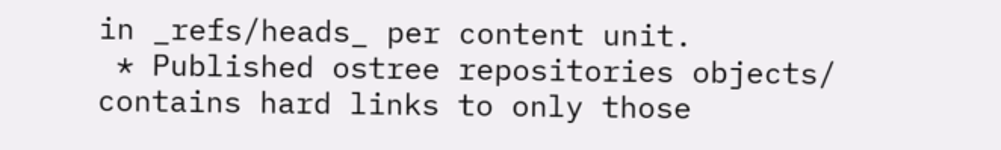in _refs/heads_ per content unit.
 * Published ostree repositories objects/ contains hard links to only those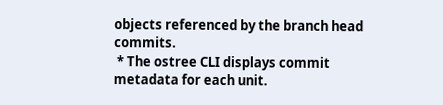objects referenced by the branch head commits.
 * The ostree CLI displays commit metadata for each unit.